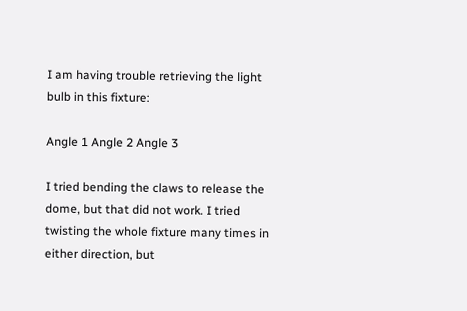I am having trouble retrieving the light bulb in this fixture:

Angle 1 Angle 2 Angle 3

I tried bending the claws to release the dome, but that did not work. I tried twisting the whole fixture many times in either direction, but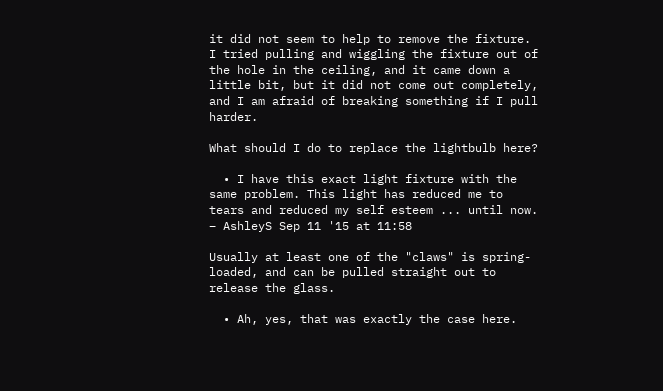it did not seem to help to remove the fixture. I tried pulling and wiggling the fixture out of the hole in the ceiling, and it came down a little bit, but it did not come out completely, and I am afraid of breaking something if I pull harder.

What should I do to replace the lightbulb here?

  • I have this exact light fixture with the same problem. This light has reduced me to tears and reduced my self esteem ... until now. – AshleyS Sep 11 '15 at 11:58

Usually at least one of the "claws" is spring-loaded, and can be pulled straight out to release the glass.

  • Ah, yes, that was exactly the case here.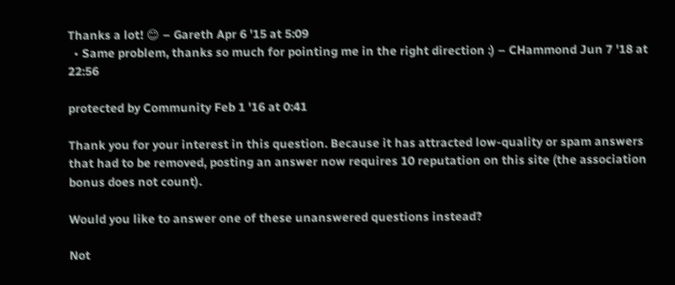Thanks a lot! 😊 – Gareth Apr 6 '15 at 5:09
  • Same problem, thanks so much for pointing me in the right direction :) – CHammond Jun 7 '18 at 22:56

protected by Community Feb 1 '16 at 0:41

Thank you for your interest in this question. Because it has attracted low-quality or spam answers that had to be removed, posting an answer now requires 10 reputation on this site (the association bonus does not count).

Would you like to answer one of these unanswered questions instead?

Not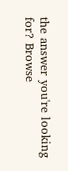the answer you're looking for? Browse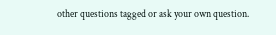other questions tagged or ask your own question.